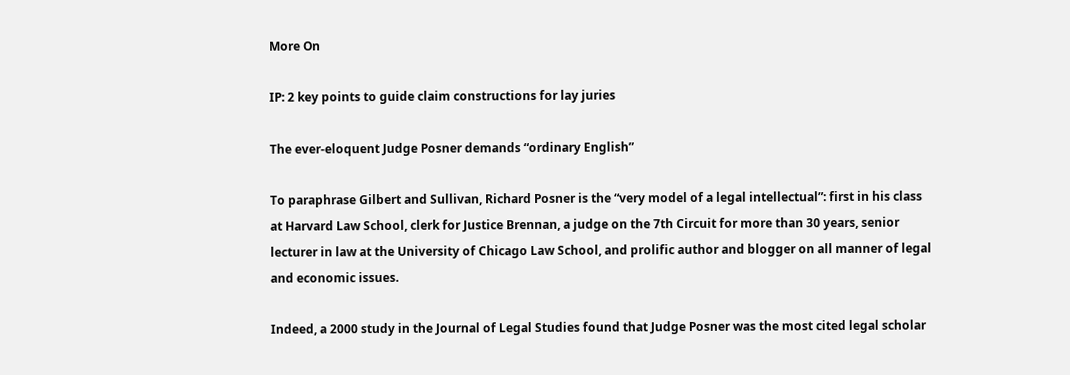More On

IP: 2 key points to guide claim constructions for lay juries

The ever-eloquent Judge Posner demands “ordinary English”

To paraphrase Gilbert and Sullivan, Richard Posner is the “very model of a legal intellectual”: first in his class at Harvard Law School, clerk for Justice Brennan, a judge on the 7th Circuit for more than 30 years, senior lecturer in law at the University of Chicago Law School, and prolific author and blogger on all manner of legal and economic issues.

Indeed, a 2000 study in the Journal of Legal Studies found that Judge Posner was the most cited legal scholar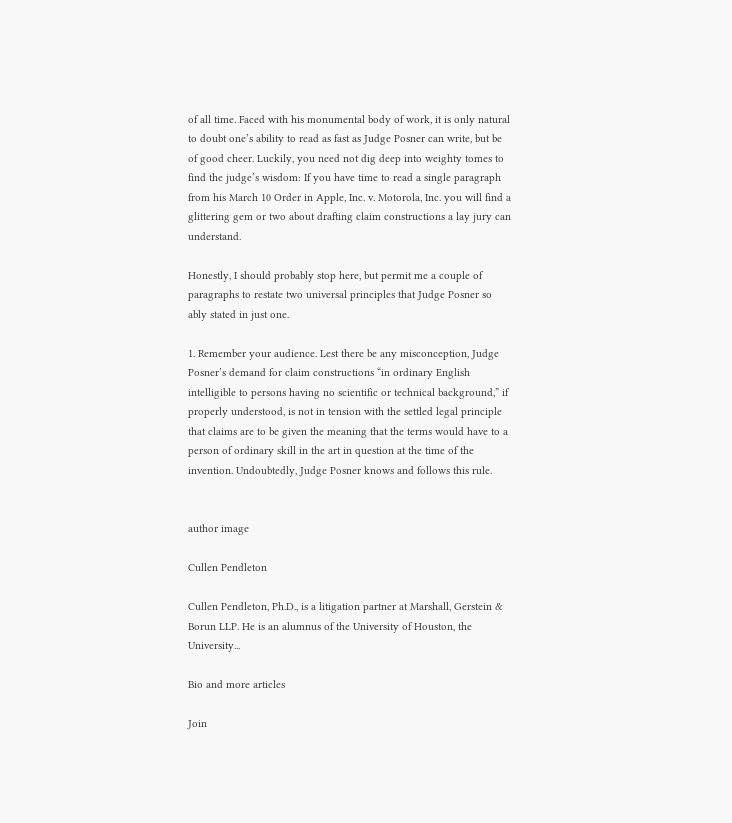of all time. Faced with his monumental body of work, it is only natural to doubt one’s ability to read as fast as Judge Posner can write, but be of good cheer. Luckily, you need not dig deep into weighty tomes to find the judge’s wisdom: If you have time to read a single paragraph from his March 10 Order in Apple, Inc. v. Motorola, Inc. you will find a glittering gem or two about drafting claim constructions a lay jury can understand.

Honestly, I should probably stop here, but permit me a couple of paragraphs to restate two universal principles that Judge Posner so ably stated in just one.

1. Remember your audience. Lest there be any misconception, Judge Posner’s demand for claim constructions “in ordinary English intelligible to persons having no scientific or technical background,” if properly understood, is not in tension with the settled legal principle that claims are to be given the meaning that the terms would have to a person of ordinary skill in the art in question at the time of the invention. Undoubtedly, Judge Posner knows and follows this rule.


author image

Cullen Pendleton

Cullen Pendleton, Ph.D., is a litigation partner at Marshall, Gerstein & Borun LLP. He is an alumnus of the University of Houston, the University...

Bio and more articles

Join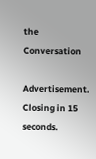the Conversation

Advertisement. Closing in 15 seconds.